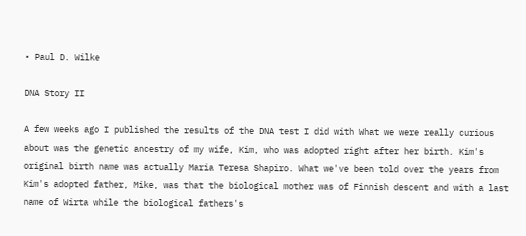• Paul D. Wilke

DNA Story II

A few weeks ago I published the results of the DNA test I did with What we were really curious about was the genetic ancestry of my wife, Kim, who was adopted right after her birth. Kim's original birth name was actually Maria Teresa Shapiro. What we've been told over the years from Kim's adopted father, Mike, was that the biological mother was of Finnish descent and with a last name of Wirta while the biological fathers's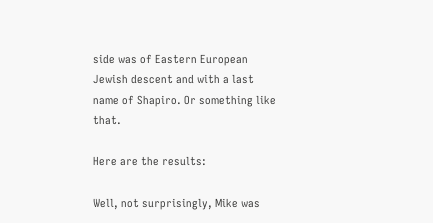side was of Eastern European Jewish descent and with a last name of Shapiro. Or something like that.

Here are the results:

Well, not surprisingly, Mike was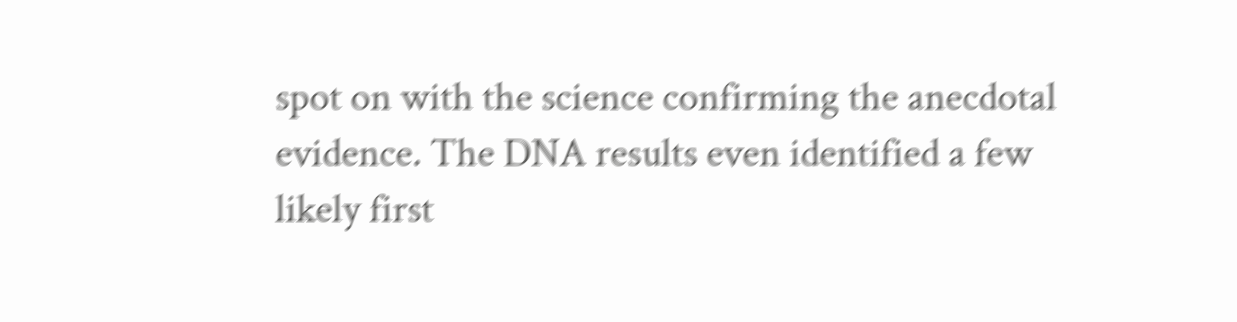spot on with the science confirming the anecdotal evidence. The DNA results even identified a few likely first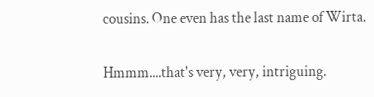cousins. One even has the last name of Wirta.

Hmmm....that's very, very, intriguing.